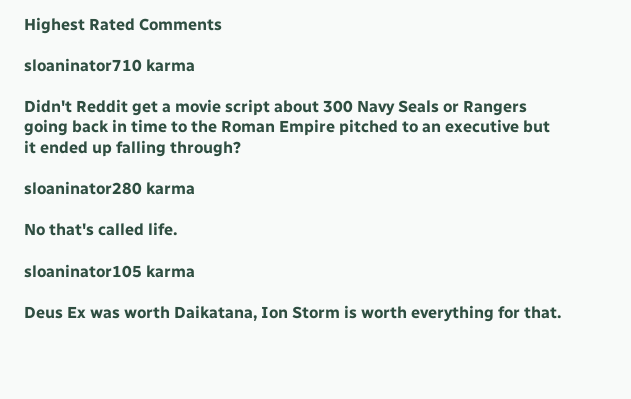Highest Rated Comments

sloaninator710 karma

Didn't Reddit get a movie script about 300 Navy Seals or Rangers going back in time to the Roman Empire pitched to an executive but it ended up falling through?

sloaninator280 karma

No that's called life.

sloaninator105 karma

Deus Ex was worth Daikatana, Ion Storm is worth everything for that.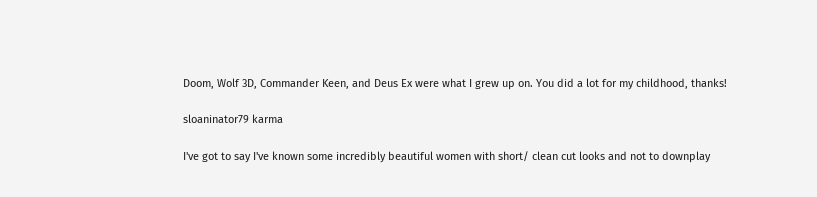Doom, Wolf 3D, Commander Keen, and Deus Ex were what I grew up on. You did a lot for my childhood, thanks!

sloaninator79 karma

I've got to say I've known some incredibly beautiful women with short/ clean cut looks and not to downplay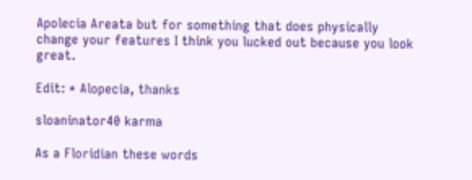Apolecia Areata but for something that does physically change your features I think you lucked out because you look great.

Edit: * Alopecia, thanks

sloaninator40 karma

As a Floridian these words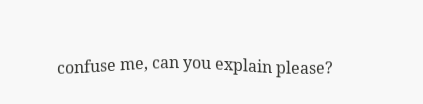confuse me, can you explain please?